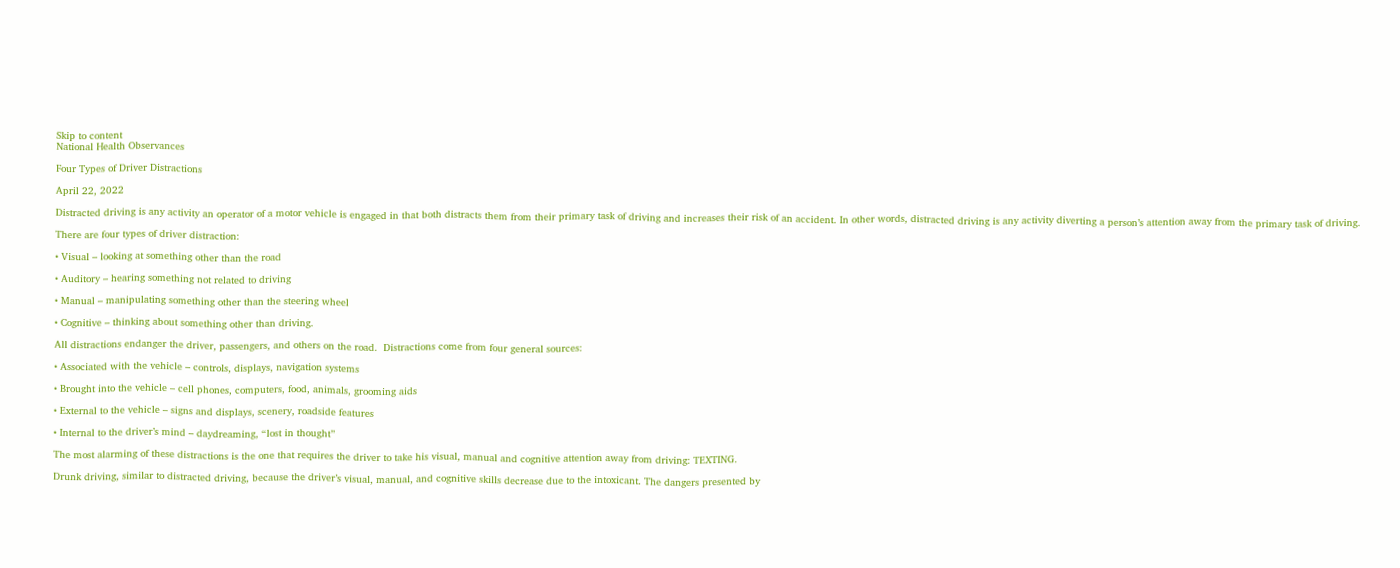Skip to content
National Health Observances

Four Types of Driver Distractions

April 22, 2022

Distracted driving is any activity an operator of a motor vehicle is engaged in that both distracts them from their primary task of driving and increases their risk of an accident. In other words, distracted driving is any activity diverting a person’s attention away from the primary task of driving.

There are four types of driver distraction:

• Visual – looking at something other than the road

• Auditory – hearing something not related to driving

• Manual – manipulating something other than the steering wheel

• Cognitive – thinking about something other than driving.

All distractions endanger the driver, passengers, and others on the road.  Distractions come from four general sources:

• Associated with the vehicle – controls, displays, navigation systems

• Brought into the vehicle – cell phones, computers, food, animals, grooming aids

• External to the vehicle – signs and displays, scenery, roadside features

• Internal to the driver’s mind – daydreaming, “lost in thought”

The most alarming of these distractions is the one that requires the driver to take his visual, manual and cognitive attention away from driving: TEXTING.

Drunk driving, similar to distracted driving, because the driver’s visual, manual, and cognitive skills decrease due to the intoxicant. The dangers presented by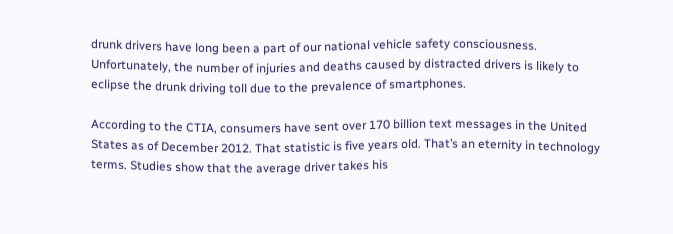drunk drivers have long been a part of our national vehicle safety consciousness. Unfortunately, the number of injuries and deaths caused by distracted drivers is likely to eclipse the drunk driving toll due to the prevalence of smartphones.

According to the CTIA, consumers have sent over 170 billion text messages in the United States as of December 2012. That statistic is five years old. That’s an eternity in technology terms. Studies show that the average driver takes his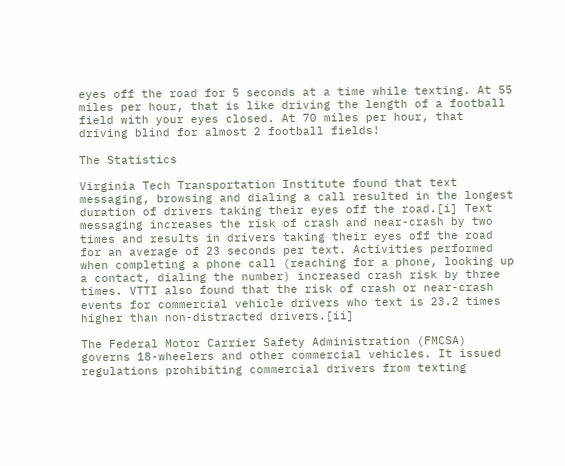eyes off the road for 5 seconds at a time while texting. At 55 miles per hour, that is like driving the length of a football field with your eyes closed. At 70 miles per hour, that driving blind for almost 2 football fields!

The Statistics

Virginia Tech Transportation Institute found that text messaging, browsing and dialing a call resulted in the longest duration of drivers taking their eyes off the road.[i] Text messaging increases the risk of crash and near-crash by two times and results in drivers taking their eyes off the road for an average of 23 seconds per text. Activities performed when completing a phone call (reaching for a phone, looking up a contact, dialing the number) increased crash risk by three times. VTTI also found that the risk of crash or near-crash events for commercial vehicle drivers who text is 23.2 times higher than non-distracted drivers.[ii]

The Federal Motor Carrier Safety Administration (FMCSA) governs 18-wheelers and other commercial vehicles. It issued regulations prohibiting commercial drivers from texting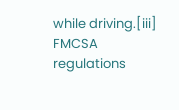while driving.[iii] FMCSA regulations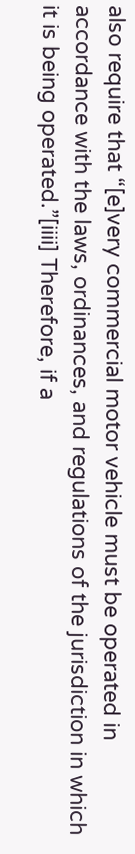also require that “[e]very commercial motor vehicle must be operated in accordance with the laws, ordinances, and regulations of the jurisdiction in which it is being operated.”[iiii] Therefore, if a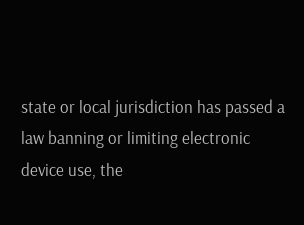state or local jurisdiction has passed a law banning or limiting electronic device use, the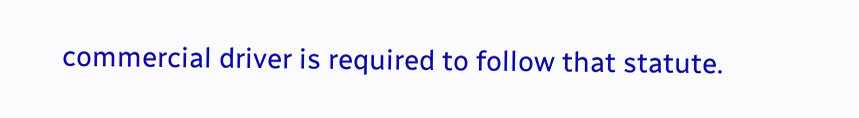commercial driver is required to follow that statute.